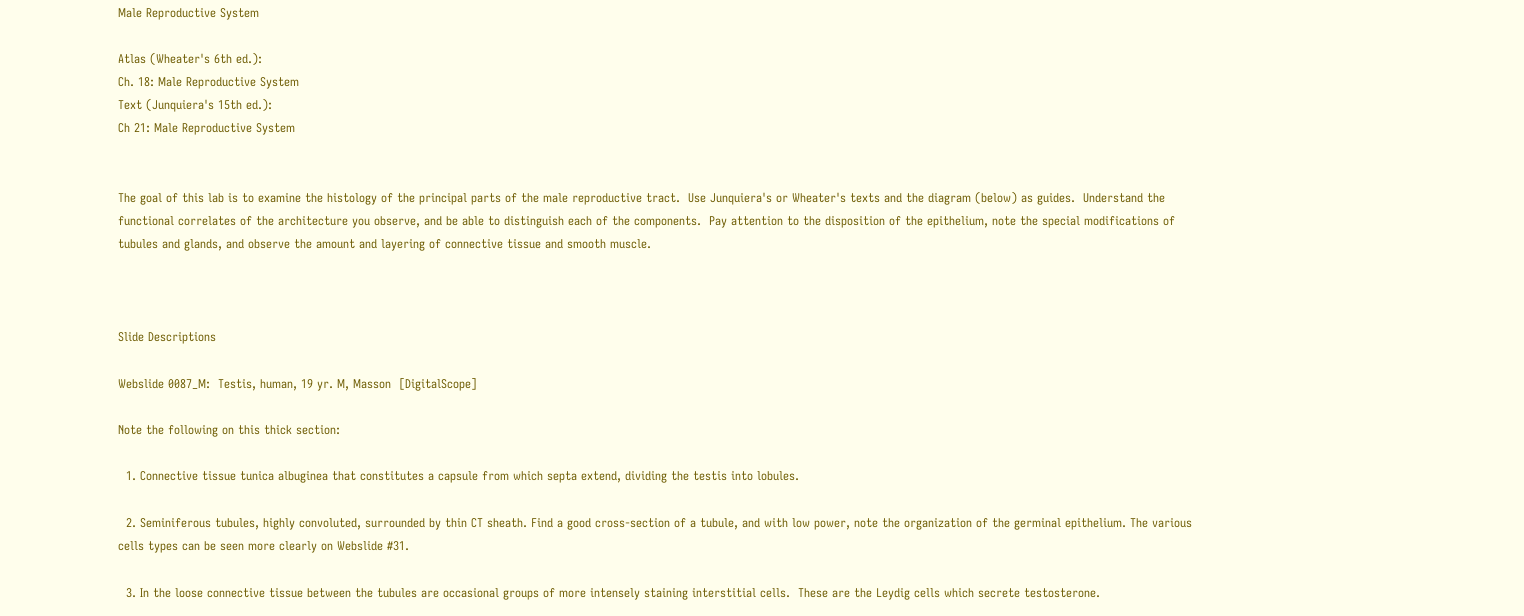Male Reproductive System

Atlas (Wheater's 6th ed.):
Ch. 18: Male Reproductive System
Text (Junquiera's 15th ed.):
Ch 21: Male Reproductive System


The goal of this lab is to examine the histology of the principal parts of the male reproductive tract.  Use Junquiera's or Wheater's texts and the diagram (below) as guides.  Understand the functional correlates of the architecture you observe, and be able to distinguish each of the components.  Pay attention to the disposition of the epithelium, note the special modifications of tubules and glands, and observe the amount and layering of connective tissue and smooth muscle.



Slide Descriptions

Webslide 0087_M:  Testis, human, 19 yr. M, Masson  [DigitalScope]

Note the following on this thick section:

  1. Connective tissue tunica albuginea that constitutes a capsule from which septa extend, dividing the testis into lobules.

  2. Seminiferous tubules, highly convoluted, surrounded by thin CT sheath. Find a good cross-section of a tubule, and with low power, note the organization of the germinal epithelium. The various cells types can be seen more clearly on Webslide #31.

  3. In the loose connective tissue between the tubules are occasional groups of more intensely staining interstitial cells.  These are the Leydig cells which secrete testosterone.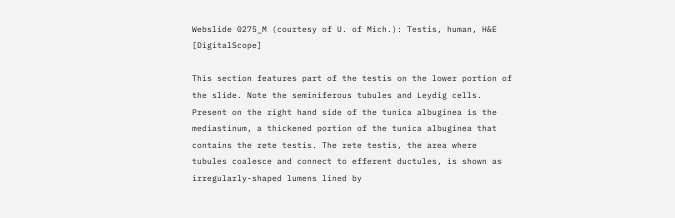Webslide 0275_M (courtesy of U. of Mich.): Testis, human, H&E  [DigitalScope]

This section features part of the testis on the lower portion of the slide. Note the seminiferous tubules and Leydig cells. Present on the right hand side of the tunica albuginea is the mediastinum, a thickened portion of the tunica albuginea that contains the rete testis. The rete testis, the area where tubules coalesce and connect to efferent ductules, is shown as irregularly-shaped lumens lined by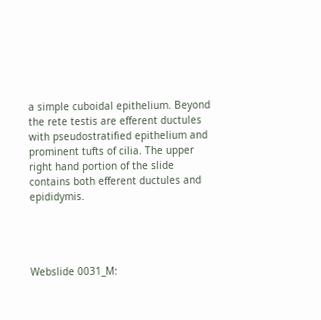a simple cuboidal epithelium. Beyond the rete testis are efferent ductules with pseudostratified epithelium and prominent tufts of cilia. The upper right hand portion of the slide contains both efferent ductules and epididymis.




Webslide 0031_M: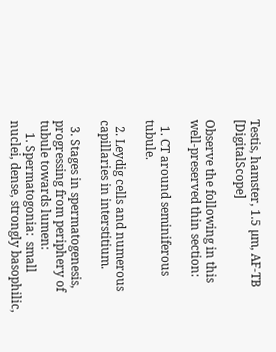Testis, hamster, 1.5 µm, AF-TB  [DigitalScope]

Observe the following in this well-preserved thin section:

  1. CT around seminiferous tubule.

  2. Leydig cells and numerous capillaries in interstitium.

  3. Stages in spermatogenesis, progressing from periphery of tubule towards lumen:
    1. Spermatogonia:  small nuclei, dense, strongly basophilic,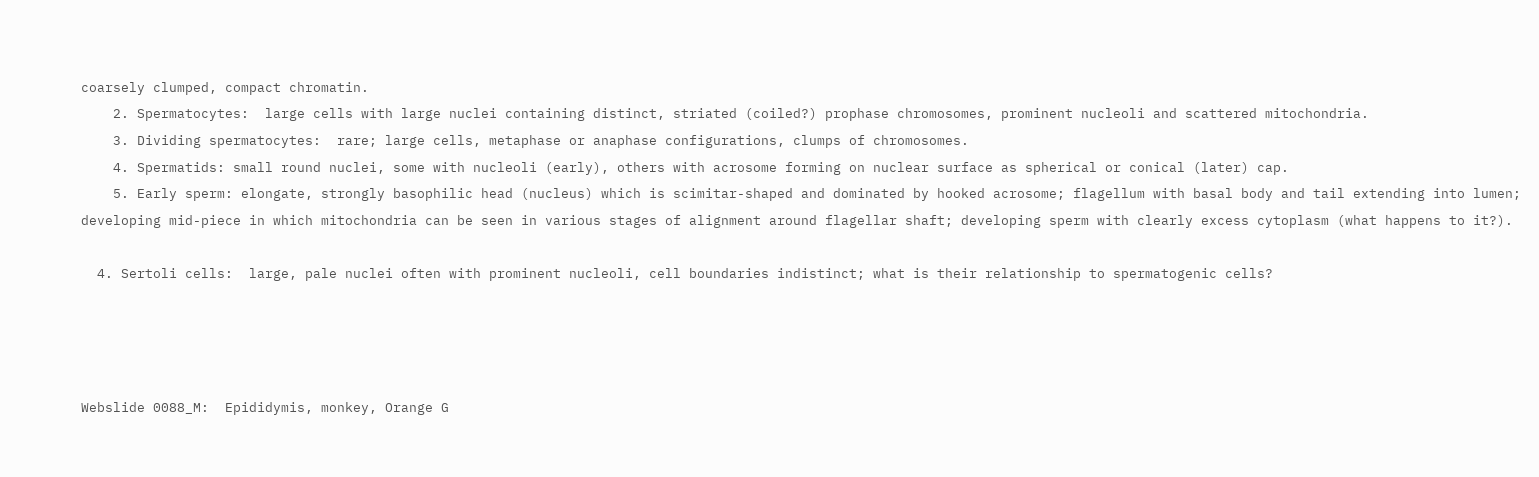coarsely clumped, compact chromatin.
    2. Spermatocytes:  large cells with large nuclei containing distinct, striated (coiled?) prophase chromosomes, prominent nucleoli and scattered mitochondria.
    3. Dividing spermatocytes:  rare; large cells, metaphase or anaphase configurations, clumps of chromosomes.
    4. Spermatids: small round nuclei, some with nucleoli (early), others with acrosome forming on nuclear surface as spherical or conical (later) cap.
    5. Early sperm: elongate, strongly basophilic head (nucleus) which is scimitar-shaped and dominated by hooked acrosome; flagellum with basal body and tail extending into lumen; developing mid-piece in which mitochondria can be seen in various stages of alignment around flagellar shaft; developing sperm with clearly excess cytoplasm (what happens to it?).

  4. Sertoli cells:  large, pale nuclei often with prominent nucleoli, cell boundaries indistinct; what is their relationship to spermatogenic cells?




Webslide 0088_M:  Epididymis, monkey, Orange G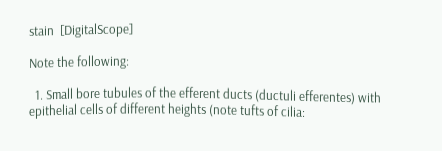stain  [DigitalScope]

Note the following:

  1. Small bore tubules of the efferent ducts (ductuli efferentes) with epithelial cells of different heights (note tufts of cilia: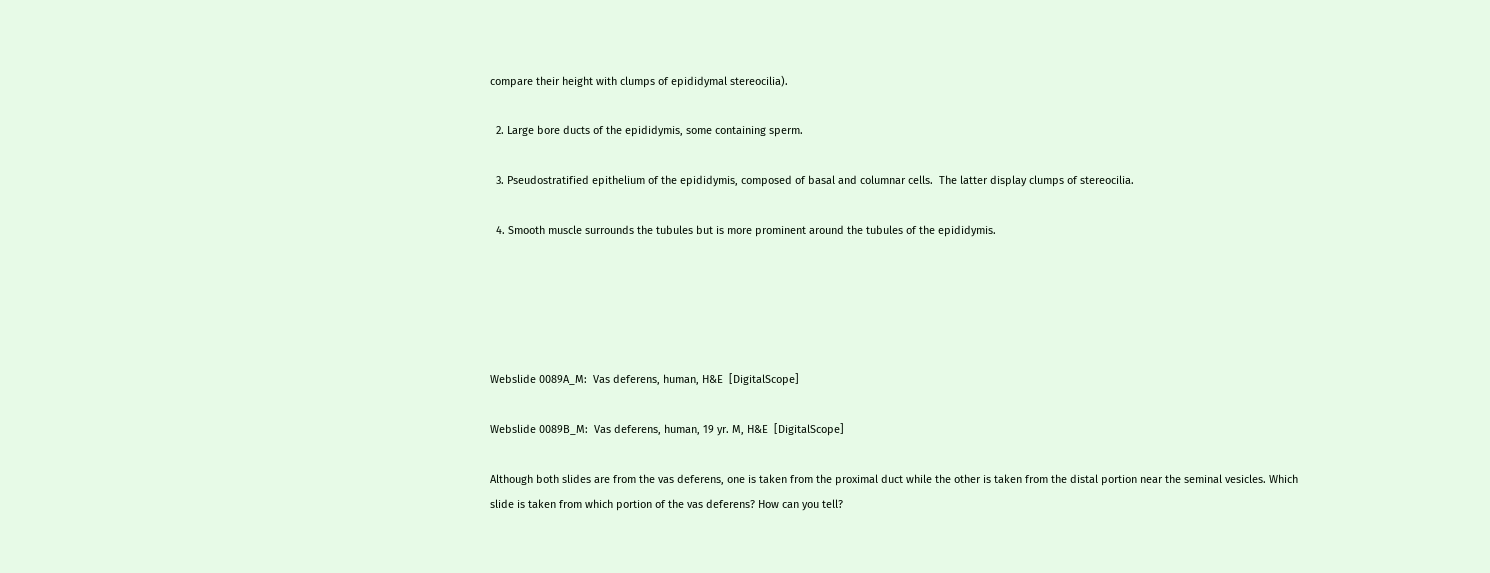compare their height with clumps of epididymal stereocilia).

  2. Large bore ducts of the epididymis, some containing sperm.

  3. Pseudostratified epithelium of the epididymis, composed of basal and columnar cells.  The latter display clumps of stereocilia.

  4. Smooth muscle surrounds the tubules but is more prominent around the tubules of the epididymis.





Webslide 0089A_M:  Vas deferens, human, H&E  [DigitalScope]

Webslide 0089B_M:  Vas deferens, human, 19 yr. M, H&E  [DigitalScope]

Although both slides are from the vas deferens, one is taken from the proximal duct while the other is taken from the distal portion near the seminal vesicles. Which slide is taken from which portion of the vas deferens? How can you tell?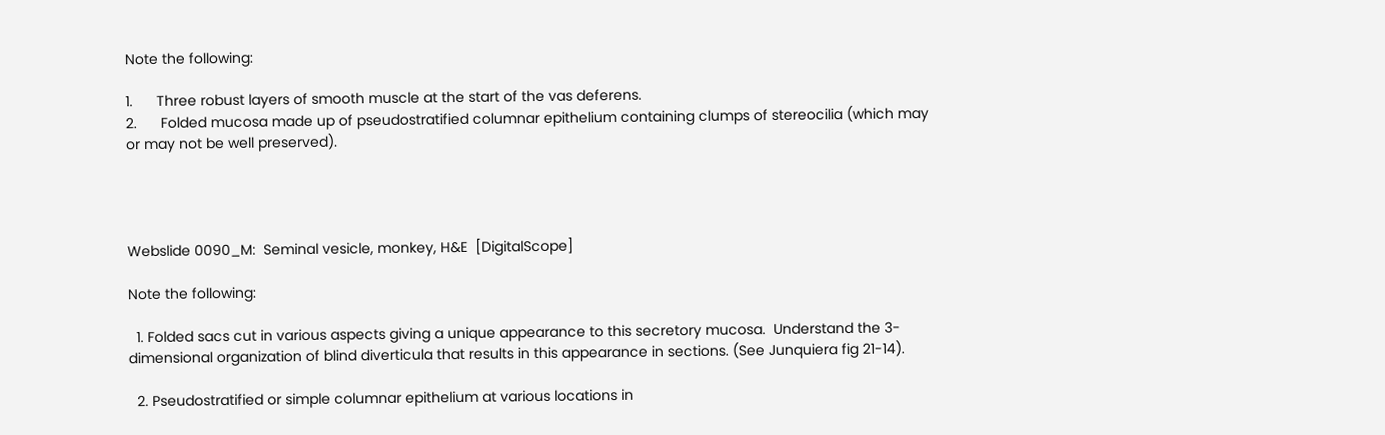Note the following:

1.      Three robust layers of smooth muscle at the start of the vas deferens.
2.      Folded mucosa made up of pseudostratified columnar epithelium containing clumps of stereocilia (which may or may not be well preserved).




Webslide 0090_M:  Seminal vesicle, monkey, H&E  [DigitalScope]

Note the following:

  1. Folded sacs cut in various aspects giving a unique appearance to this secretory mucosa.  Understand the 3-dimensional organization of blind diverticula that results in this appearance in sections. (See Junquiera fig 21-14).

  2. Pseudostratified or simple columnar epithelium at various locations in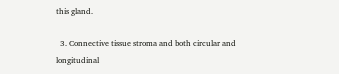this gland.

  3. Connective tissue stroma and both circular and longitudinal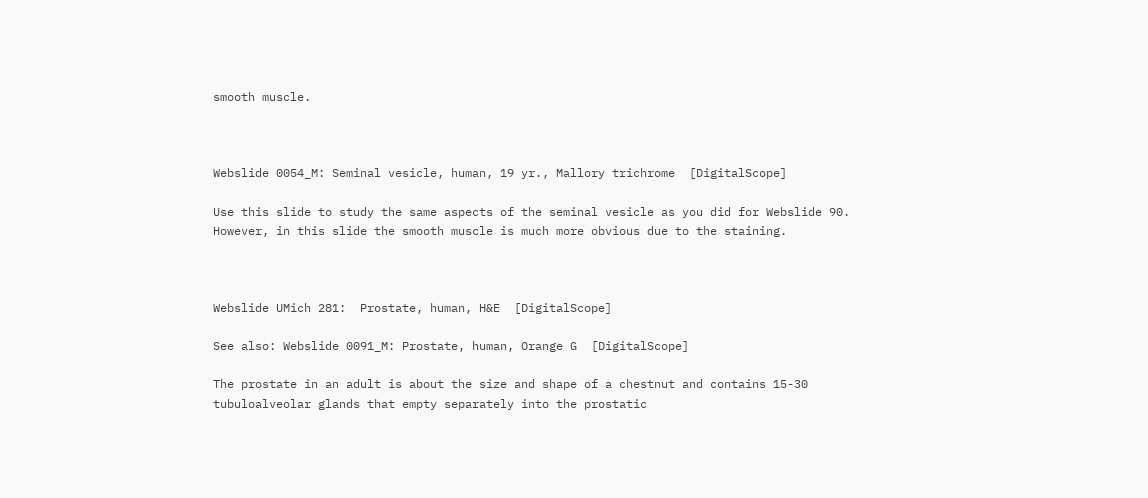smooth muscle.



Webslide 0054_M: Seminal vesicle, human, 19 yr., Mallory trichrome  [DigitalScope]

Use this slide to study the same aspects of the seminal vesicle as you did for Webslide 90. However, in this slide the smooth muscle is much more obvious due to the staining.



Webslide UMich 281:  Prostate, human, H&E  [DigitalScope]

See also: Webslide 0091_M: Prostate, human, Orange G  [DigitalScope]

The prostate in an adult is about the size and shape of a chestnut and contains 15-30 tubuloalveolar glands that empty separately into the prostatic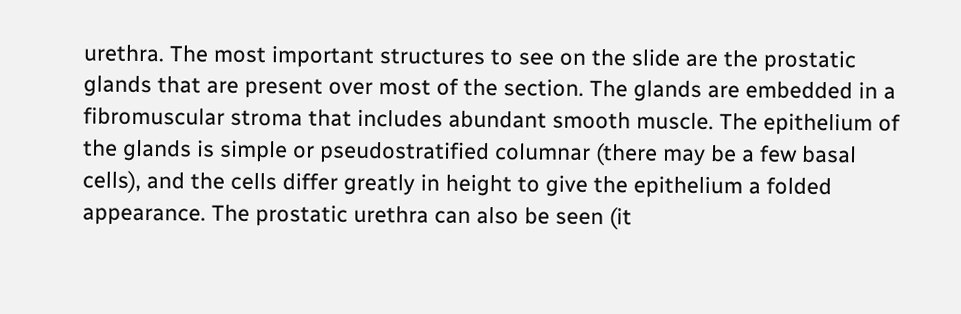urethra. The most important structures to see on the slide are the prostatic glands that are present over most of the section. The glands are embedded in a fibromuscular stroma that includes abundant smooth muscle. The epithelium of the glands is simple or pseudostratified columnar (there may be a few basal cells), and the cells differ greatly in height to give the epithelium a folded appearance. The prostatic urethra can also be seen (it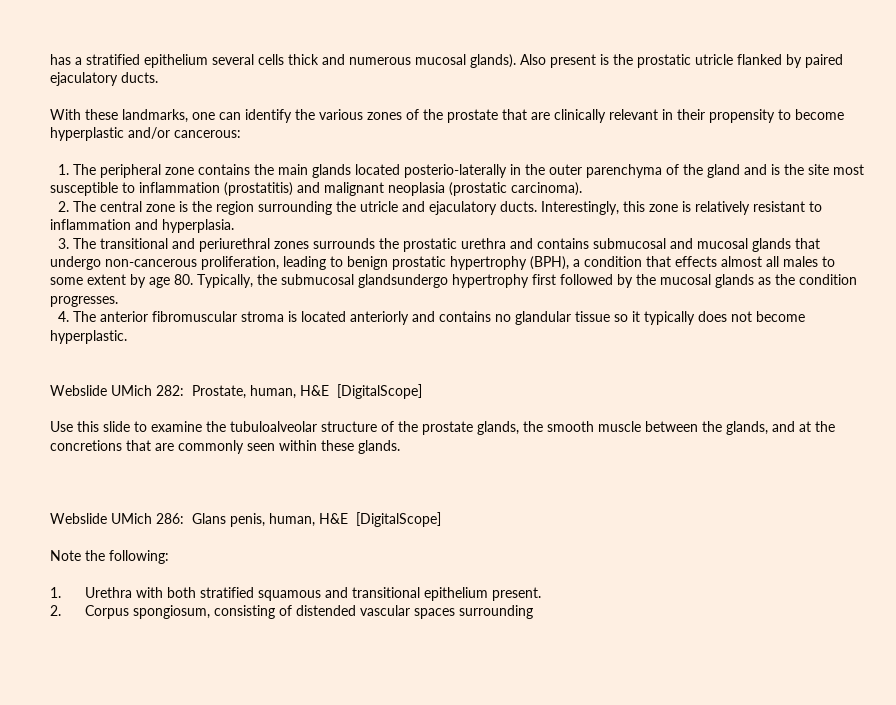has a stratified epithelium several cells thick and numerous mucosal glands). Also present is the prostatic utricle flanked by paired ejaculatory ducts.

With these landmarks, one can identify the various zones of the prostate that are clinically relevant in their propensity to become hyperplastic and/or cancerous:

  1. The peripheral zone contains the main glands located posterio-laterally in the outer parenchyma of the gland and is the site most susceptible to inflammation (prostatitis) and malignant neoplasia (prostatic carcinoma).
  2. The central zone is the region surrounding the utricle and ejaculatory ducts. Interestingly, this zone is relatively resistant to inflammation and hyperplasia.
  3. The transitional and periurethral zones surrounds the prostatic urethra and contains submucosal and mucosal glands that undergo non-cancerous proliferation, leading to benign prostatic hypertrophy (BPH), a condition that effects almost all males to some extent by age 80. Typically, the submucosal glandsundergo hypertrophy first followed by the mucosal glands as the condition progresses.
  4. The anterior fibromuscular stroma is located anteriorly and contains no glandular tissue so it typically does not become hyperplastic.


Webslide UMich 282:  Prostate, human, H&E  [DigitalScope]

Use this slide to examine the tubuloalveolar structure of the prostate glands, the smooth muscle between the glands, and at the concretions that are commonly seen within these glands.



Webslide UMich 286:  Glans penis, human, H&E  [DigitalScope]

Note the following:

1.      Urethra with both stratified squamous and transitional epithelium present.
2.      Corpus spongiosum, consisting of distended vascular spaces surrounding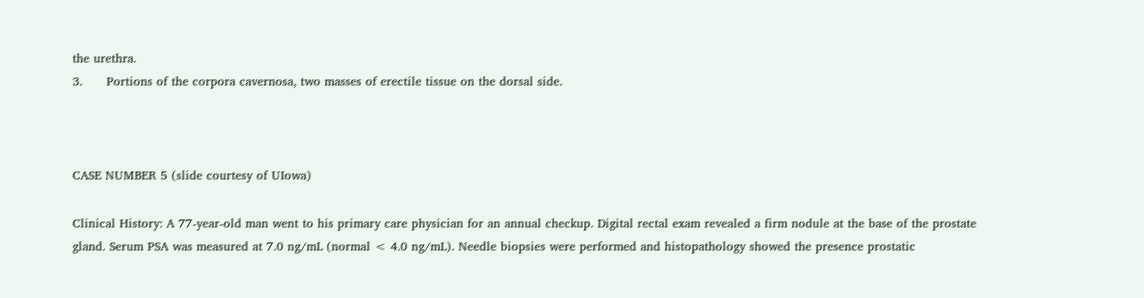the urethra.
3.      Portions of the corpora cavernosa, two masses of erectile tissue on the dorsal side.



CASE NUMBER 5 (slide courtesy of UIowa)

Clinical History: A 77-year-old man went to his primary care physician for an annual checkup. Digital rectal exam revealed a firm nodule at the base of the prostate gland. Serum PSA was measured at 7.0 ng/mL (normal < 4.0 ng/mL). Needle biopsies were performed and histopathology showed the presence prostatic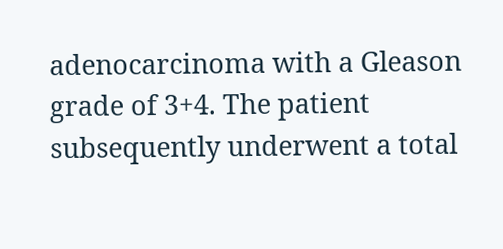adenocarcinoma with a Gleason grade of 3+4. The patient subsequently underwent a total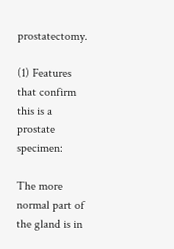prostatectomy.

(1) Features that confirm this is a prostate specimen:

The more normal part of the gland is in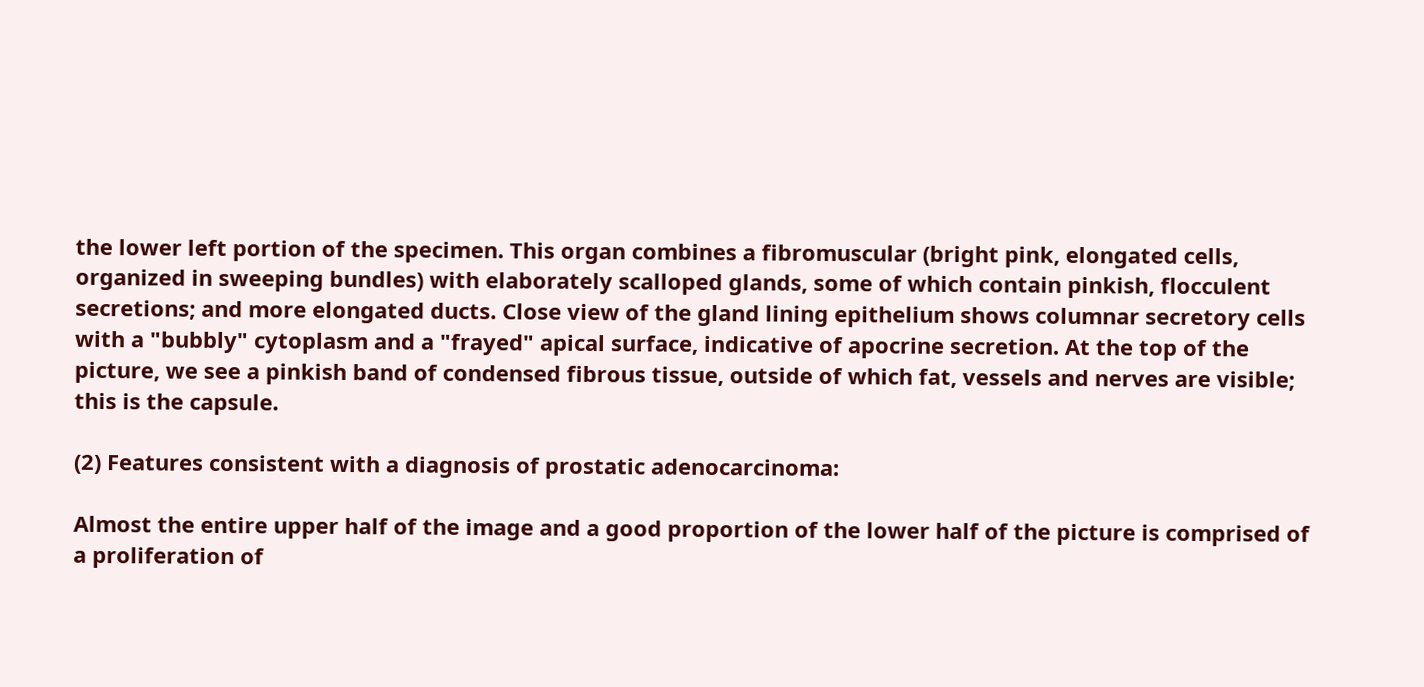the lower left portion of the specimen. This organ combines a fibromuscular (bright pink, elongated cells, organized in sweeping bundles) with elaborately scalloped glands, some of which contain pinkish, flocculent secretions; and more elongated ducts. Close view of the gland lining epithelium shows columnar secretory cells with a "bubbly" cytoplasm and a "frayed" apical surface, indicative of apocrine secretion. At the top of the picture, we see a pinkish band of condensed fibrous tissue, outside of which fat, vessels and nerves are visible; this is the capsule.

(2) Features consistent with a diagnosis of prostatic adenocarcinoma:

Almost the entire upper half of the image and a good proportion of the lower half of the picture is comprised of a proliferation of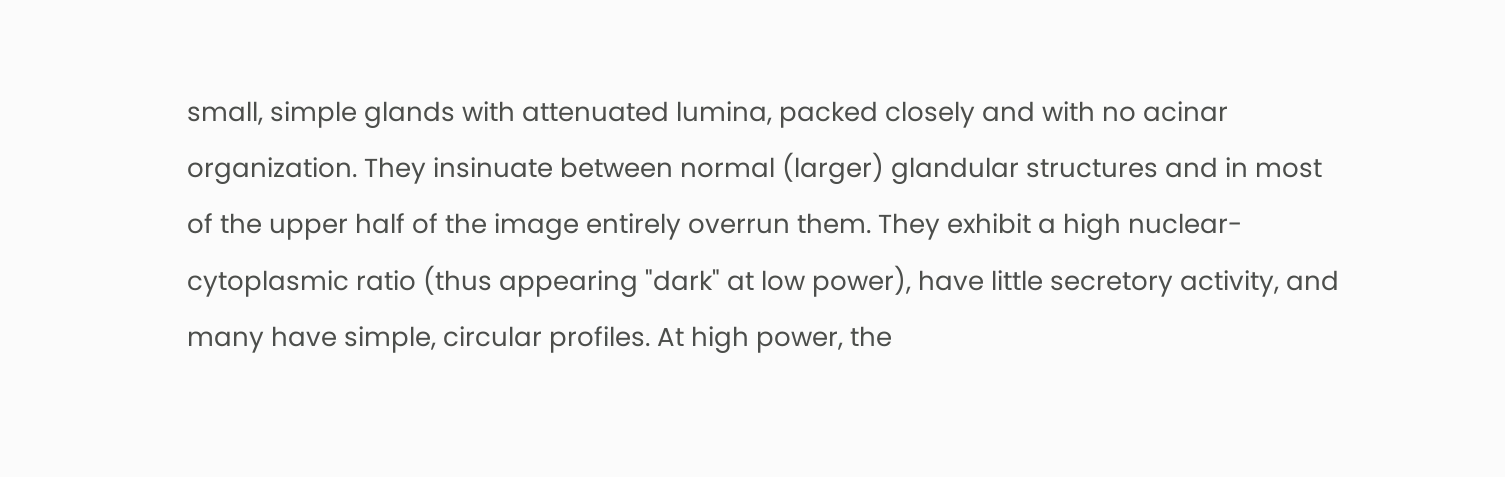small, simple glands with attenuated lumina, packed closely and with no acinar organization. They insinuate between normal (larger) glandular structures and in most of the upper half of the image entirely overrun them. They exhibit a high nuclear-cytoplasmic ratio (thus appearing "dark" at low power), have little secretory activity, and many have simple, circular profiles. At high power, the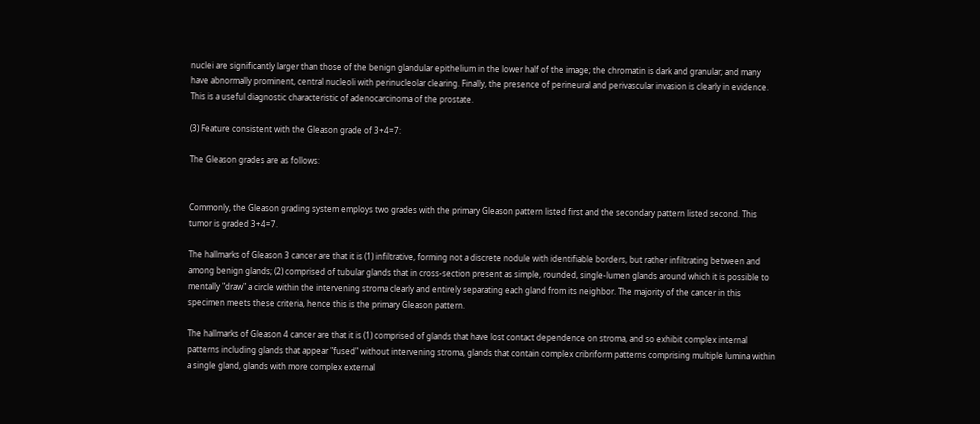nuclei are significantly larger than those of the benign glandular epithelium in the lower half of the image; the chromatin is dark and granular; and many have abnormally prominent, central nucleoli with perinucleolar clearing. Finally, the presence of perineural and perivascular invasion is clearly in evidence. This is a useful diagnostic characteristic of adenocarcinoma of the prostate.

(3) Feature consistent with the Gleason grade of 3+4=7:

The Gleason grades are as follows:


Commonly, the Gleason grading system employs two grades with the primary Gleason pattern listed first and the secondary pattern listed second. This tumor is graded 3+4=7.

The hallmarks of Gleason 3 cancer are that it is (1) infiltrative, forming not a discrete nodule with identifiable borders, but rather infiltrating between and among benign glands; (2) comprised of tubular glands that in cross-section present as simple, rounded, single-lumen glands around which it is possible to mentally "draw" a circle within the intervening stroma clearly and entirely separating each gland from its neighbor. The majority of the cancer in this specimen meets these criteria, hence this is the primary Gleason pattern.

The hallmarks of Gleason 4 cancer are that it is (1) comprised of glands that have lost contact dependence on stroma, and so exhibit complex internal patterns including glands that appear "fused" without intervening stroma, glands that contain complex cribriform patterns comprising multiple lumina within a single gland, glands with more complex external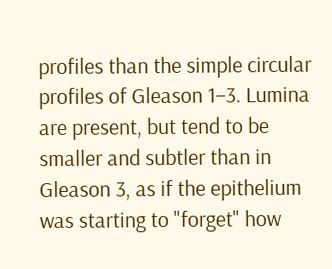profiles than the simple circular profiles of Gleason 1–3. Lumina are present, but tend to be smaller and subtler than in Gleason 3, as if the epithelium was starting to "forget" how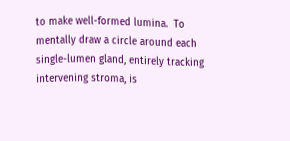to make well-formed lumina.  To mentally draw a circle around each single-lumen gland, entirely tracking intervening stroma, is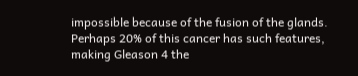impossible because of the fusion of the glands. Perhaps 20% of this cancer has such features, making Gleason 4 the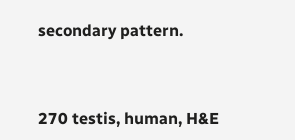secondary pattern.



270 testis, human, H&E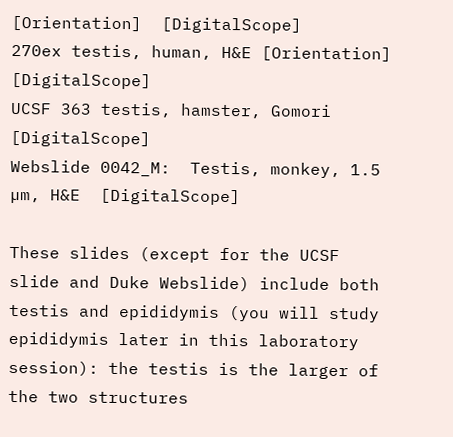[Orientation]  [DigitalScope]
270ex testis, human, H&E [Orientation]  [DigitalScope]
UCSF 363 testis, hamster, Gomori [DigitalScope]
Webslide 0042_M:  Testis, monkey, 1.5 µm, H&E  [DigitalScope]

These slides (except for the UCSF slide and Duke Webslide) include both testis and epididymis (you will study epididymis later in this laboratory session): the testis is the larger of the two structures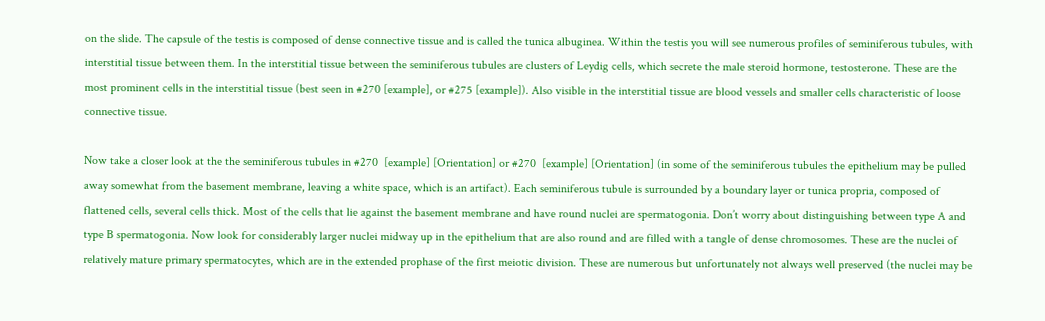on the slide. The capsule of the testis is composed of dense connective tissue and is called the tunica albuginea. Within the testis you will see numerous profiles of seminiferous tubules, with interstitial tissue between them. In the interstitial tissue between the seminiferous tubules are clusters of Leydig cells, which secrete the male steroid hormone, testosterone. These are the most prominent cells in the interstitial tissue (best seen in #270 [example], or #275 [example]). Also visible in the interstitial tissue are blood vessels and smaller cells characteristic of loose connective tissue.

Now take a closer look at the the seminiferous tubules in #270  [example] [Orientation] or #270  [example] [Orientation] (in some of the seminiferous tubules the epithelium may be pulled away somewhat from the basement membrane, leaving a white space, which is an artifact). Each seminiferous tubule is surrounded by a boundary layer or tunica propria, composed of flattened cells, several cells thick. Most of the cells that lie against the basement membrane and have round nuclei are spermatogonia. Don’t worry about distinguishing between type A and type B spermatogonia. Now look for considerably larger nuclei midway up in the epithelium that are also round and are filled with a tangle of dense chromosomes. These are the nuclei of relatively mature primary spermatocytes, which are in the extended prophase of the first meiotic division. These are numerous but unfortunately not always well preserved (the nuclei may be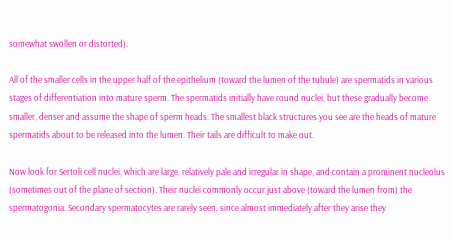somewhat swollen or distorted).

All of the smaller cells in the upper half of the epithelium (toward the lumen of the tubule) are spermatids in various stages of differentiation into mature sperm. The spermatids initially have round nuclei, but these gradually become smaller, denser and assume the shape of sperm heads. The smallest black structures you see are the heads of mature spermatids about to be released into the lumen. Their tails are difficult to make out.

Now look for Sertoli cell nuclei, which are large, relatively pale and irregular in shape, and contain a prominent nucleolus (sometimes out of the plane of section). Their nuclei commonly occur just above (toward the lumen from) the spermatogonia. Secondary spermatocytes are rarely seen, since almost immediately after they arise they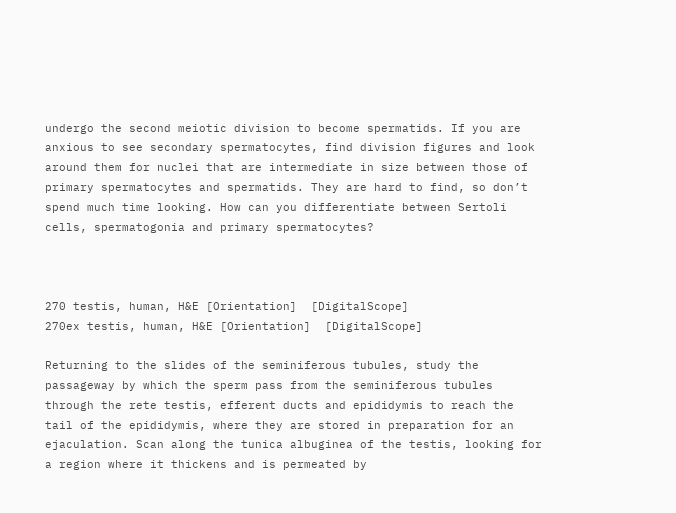undergo the second meiotic division to become spermatids. If you are anxious to see secondary spermatocytes, find division figures and look around them for nuclei that are intermediate in size between those of primary spermatocytes and spermatids. They are hard to find, so don’t spend much time looking. How can you differentiate between Sertoli cells, spermatogonia and primary spermatocytes?



270 testis, human, H&E [Orientation]  [DigitalScope]
270ex testis, human, H&E [Orientation]  [DigitalScope]

Returning to the slides of the seminiferous tubules, study the passageway by which the sperm pass from the seminiferous tubules through the rete testis, efferent ducts and epididymis to reach the tail of the epididymis, where they are stored in preparation for an ejaculation. Scan along the tunica albuginea of the testis, looking for a region where it thickens and is permeated by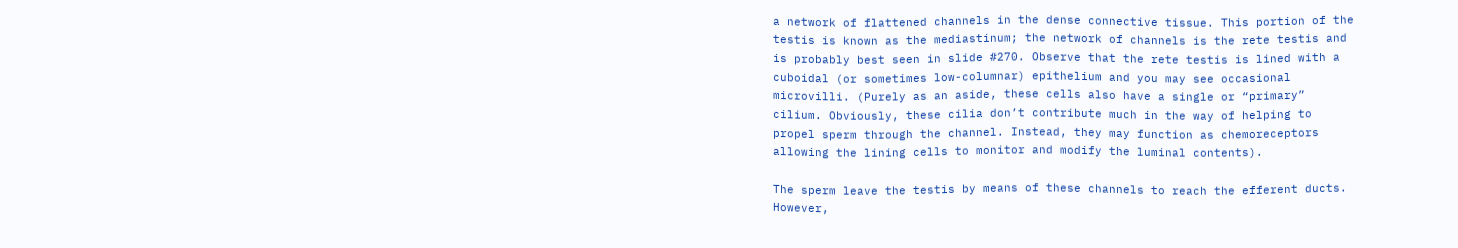a network of flattened channels in the dense connective tissue. This portion of the testis is known as the mediastinum; the network of channels is the rete testis and is probably best seen in slide #270. Observe that the rete testis is lined with a cuboidal (or sometimes low-columnar) epithelium and you may see occasional microvilli. (Purely as an aside, these cells also have a single or “primary” cilium. Obviously, these cilia don’t contribute much in the way of helping to propel sperm through the channel. Instead, they may function as chemoreceptors allowing the lining cells to monitor and modify the luminal contents).

The sperm leave the testis by means of these channels to reach the efferent ducts. However,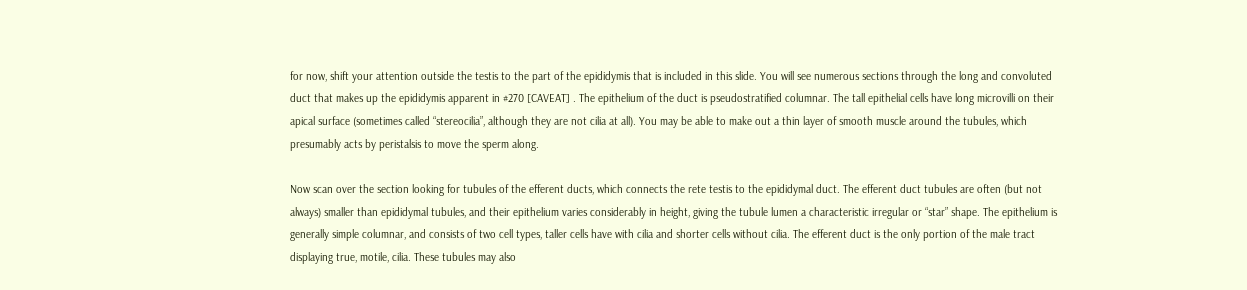for now, shift your attention outside the testis to the part of the epididymis that is included in this slide. You will see numerous sections through the long and convoluted duct that makes up the epididymis apparent in #270 [CAVEAT] . The epithelium of the duct is pseudostratified columnar. The tall epithelial cells have long microvilli on their apical surface (sometimes called “stereocilia”, although they are not cilia at all). You may be able to make out a thin layer of smooth muscle around the tubules, which presumably acts by peristalsis to move the sperm along.

Now scan over the section looking for tubules of the efferent ducts, which connects the rete testis to the epididymal duct. The efferent duct tubules are often (but not always) smaller than epididymal tubules, and their epithelium varies considerably in height, giving the tubule lumen a characteristic irregular or “star” shape. The epithelium is generally simple columnar, and consists of two cell types, taller cells have with cilia and shorter cells without cilia. The efferent duct is the only portion of the male tract displaying true, motile, cilia. These tubules may also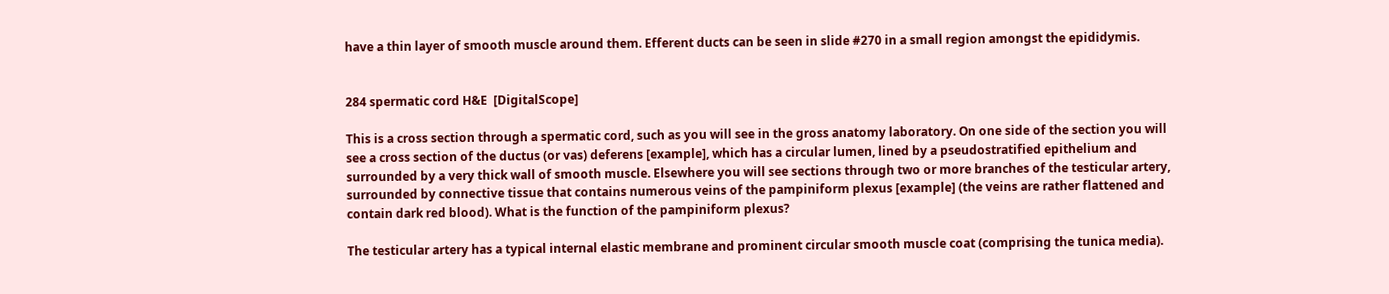have a thin layer of smooth muscle around them. Efferent ducts can be seen in slide #270 in a small region amongst the epididymis.


284 spermatic cord H&E  [DigitalScope]

This is a cross section through a spermatic cord, such as you will see in the gross anatomy laboratory. On one side of the section you will see a cross section of the ductus (or vas) deferens [example], which has a circular lumen, lined by a pseudostratified epithelium and surrounded by a very thick wall of smooth muscle. Elsewhere you will see sections through two or more branches of the testicular artery, surrounded by connective tissue that contains numerous veins of the pampiniform plexus [example] (the veins are rather flattened and contain dark red blood). What is the function of the pampiniform plexus?

The testicular artery has a typical internal elastic membrane and prominent circular smooth muscle coat (comprising the tunica media).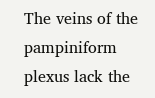The veins of the pampiniform plexus lack the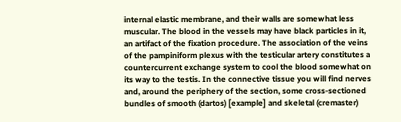internal elastic membrane, and their walls are somewhat less muscular. The blood in the vessels may have black particles in it, an artifact of the fixation procedure. The association of the veins of the pampiniform plexus with the testicular artery constitutes a countercurrent exchange system to cool the blood somewhat on its way to the testis. In the connective tissue you will find nerves and, around the periphery of the section, some cross-sectioned bundles of smooth (dartos) [example] and skeletal (cremaster)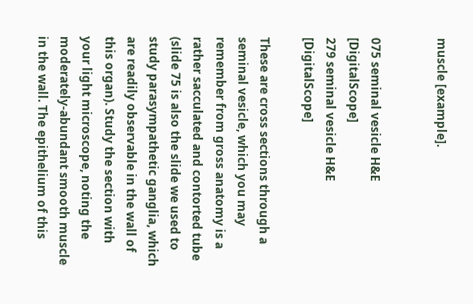muscle [example].


075 seminal vesicle H&E  [DigitalScope]
279 seminal vesicle H&E  [DigitalScope]

These are cross sections through a seminal vesicle, which you may remember from gross anatomy is a rather sacculated and contorted tube (slide 75 is also the slide we used to study parasympathetic ganglia, which are readily observable in the wall of this organ). Study the section with your light microscope, noting the moderately-abundant smooth muscle in the wall. The epithelium of this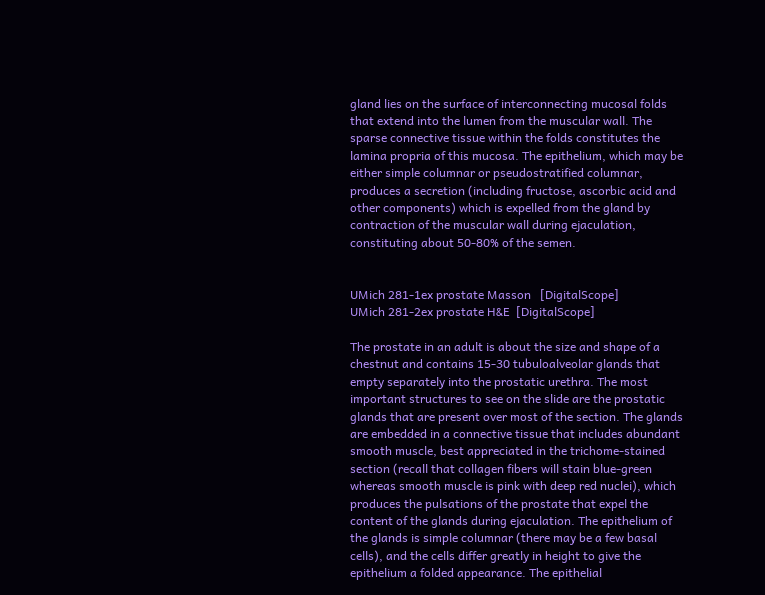gland lies on the surface of interconnecting mucosal folds that extend into the lumen from the muscular wall. The sparse connective tissue within the folds constitutes the lamina propria of this mucosa. The epithelium, which may be either simple columnar or pseudostratified columnar, produces a secretion (including fructose, ascorbic acid and other components) which is expelled from the gland by contraction of the muscular wall during ejaculation, constituting about 50-80% of the semen.


UMich 281-1ex prostate Masson   [DigitalScope]
UMich 281-2ex prostate H&E  [DigitalScope]

The prostate in an adult is about the size and shape of a chestnut and contains 15-30 tubuloalveolar glands that empty separately into the prostatic urethra. The most important structures to see on the slide are the prostatic glands that are present over most of the section. The glands are embedded in a connective tissue that includes abundant smooth muscle, best appreciated in the trichome-stained section (recall that collagen fibers will stain blue-green whereas smooth muscle is pink with deep red nuclei), which produces the pulsations of the prostate that expel the content of the glands during ejaculation. The epithelium of the glands is simple columnar (there may be a few basal cells), and the cells differ greatly in height to give the epithelium a folded appearance. The epithelial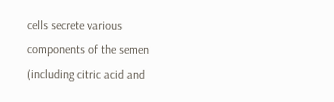cells secrete various components of the semen (including citric acid and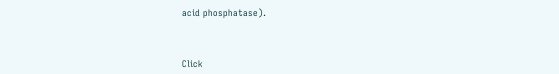acid phosphatase).



Click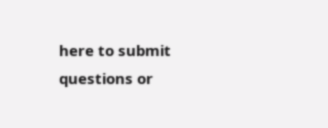here to submit questions or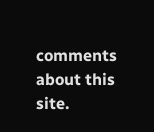comments about this site.